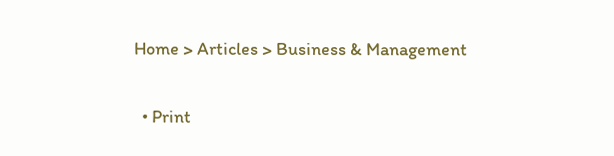Home > Articles > Business & Management

  • Print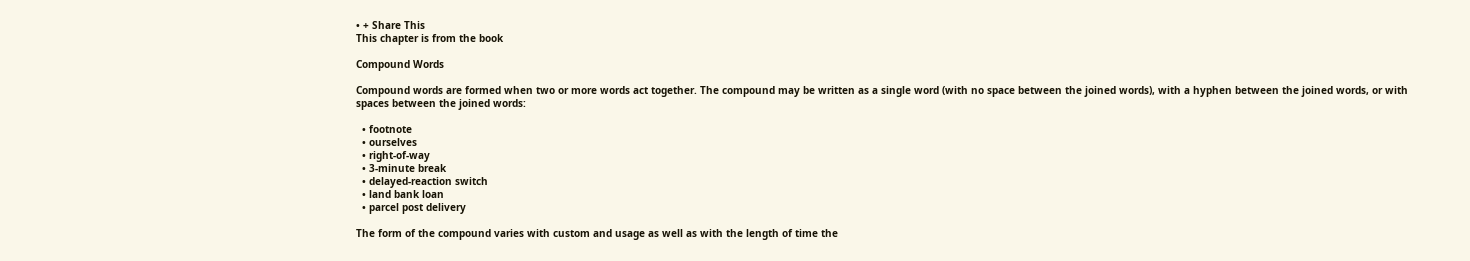• + Share This
This chapter is from the book

Compound Words

Compound words are formed when two or more words act together. The compound may be written as a single word (with no space between the joined words), with a hyphen between the joined words, or with spaces between the joined words:

  • footnote
  • ourselves
  • right-of-way
  • 3-minute break
  • delayed-reaction switch
  • land bank loan
  • parcel post delivery

The form of the compound varies with custom and usage as well as with the length of time the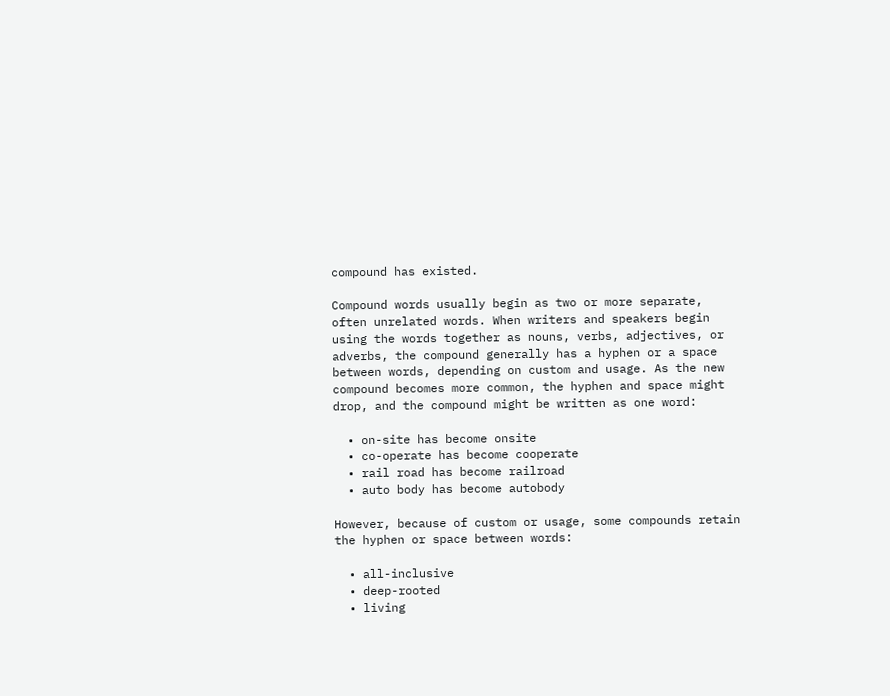compound has existed.

Compound words usually begin as two or more separate, often unrelated words. When writers and speakers begin using the words together as nouns, verbs, adjectives, or adverbs, the compound generally has a hyphen or a space between words, depending on custom and usage. As the new compound becomes more common, the hyphen and space might drop, and the compound might be written as one word:

  • on-site has become onsite
  • co-operate has become cooperate
  • rail road has become railroad
  • auto body has become autobody

However, because of custom or usage, some compounds retain the hyphen or space between words:

  • all-inclusive
  • deep-rooted
  • living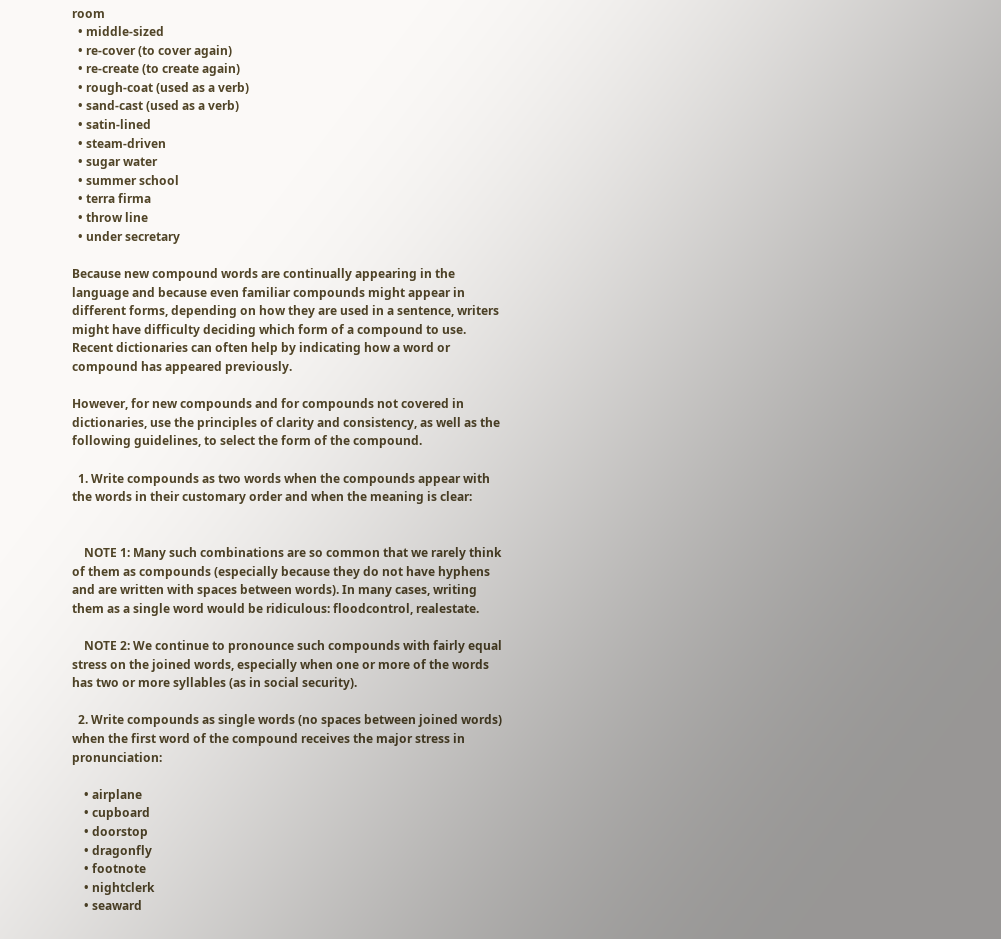room
  • middle-sized
  • re-cover (to cover again)
  • re-create (to create again)
  • rough-coat (used as a verb)
  • sand-cast (used as a verb)
  • satin-lined
  • steam-driven
  • sugar water
  • summer school
  • terra firma
  • throw line
  • under secretary

Because new compound words are continually appearing in the language and because even familiar compounds might appear in different forms, depending on how they are used in a sentence, writers might have difficulty deciding which form of a compound to use. Recent dictionaries can often help by indicating how a word or compound has appeared previously.

However, for new compounds and for compounds not covered in dictionaries, use the principles of clarity and consistency, as well as the following guidelines, to select the form of the compound.

  1. Write compounds as two words when the compounds appear with the words in their customary order and when the meaning is clear:


    NOTE 1: Many such combinations are so common that we rarely think of them as compounds (especially because they do not have hyphens and are written with spaces between words). In many cases, writing them as a single word would be ridiculous: floodcontrol, realestate.

    NOTE 2: We continue to pronounce such compounds with fairly equal stress on the joined words, especially when one or more of the words has two or more syllables (as in social security).

  2. Write compounds as single words (no spaces between joined words) when the first word of the compound receives the major stress in pronunciation:

    • airplane
    • cupboard
    • doorstop
    • dragonfly
    • footnote
    • nightclerk
    • seaward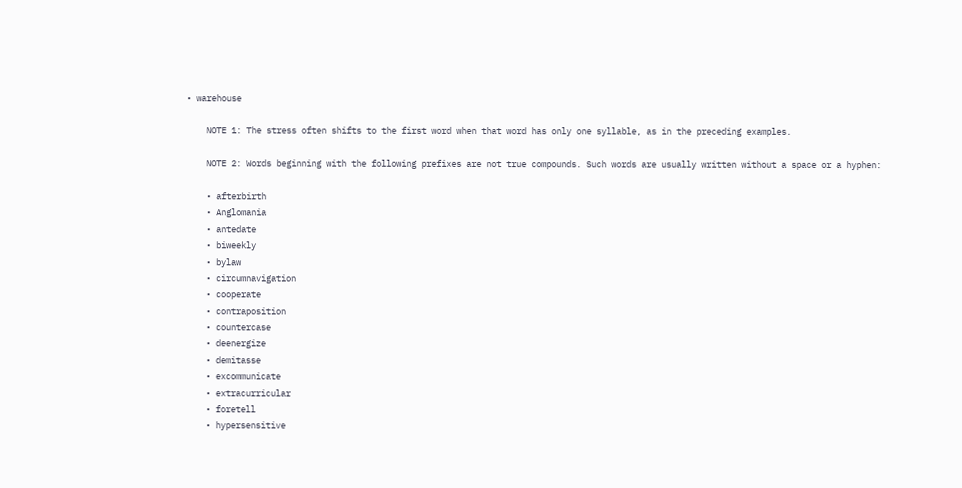• warehouse

    NOTE 1: The stress often shifts to the first word when that word has only one syllable, as in the preceding examples.

    NOTE 2: Words beginning with the following prefixes are not true compounds. Such words are usually written without a space or a hyphen:

    • afterbirth
    • Anglomania
    • antedate
    • biweekly
    • bylaw
    • circumnavigation
    • cooperate
    • contraposition
    • countercase
    • deenergize
    • demitasse
    • excommunicate
    • extracurricular
    • foretell
    • hypersensitive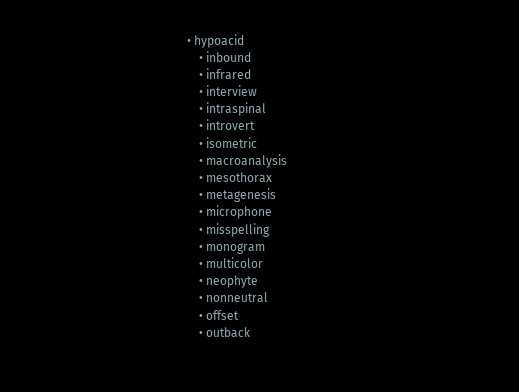• hypoacid
    • inbound
    • infrared
    • interview
    • intraspinal
    • introvert
    • isometric
    • macroanalysis
    • mesothorax
    • metagenesis
    • microphone
    • misspelling
    • monogram
    • multicolor
    • neophyte
    • nonneutral
    • offset
    • outback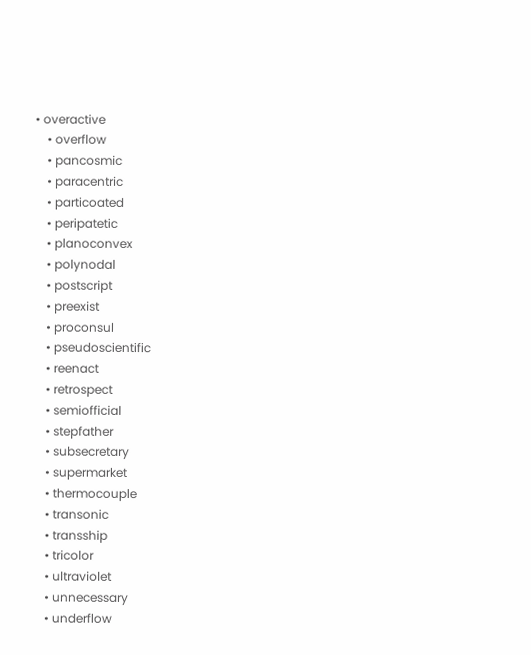• overactive
    • overflow
    • pancosmic
    • paracentric
    • particoated
    • peripatetic
    • planoconvex
    • polynodal
    • postscript
    • preexist
    • proconsul
    • pseudoscientific
    • reenact
    • retrospect
    • semiofficial
    • stepfather
    • subsecretary
    • supermarket
    • thermocouple
    • transonic
    • transship
    • tricolor
    • ultraviolet
    • unnecessary
    • underflow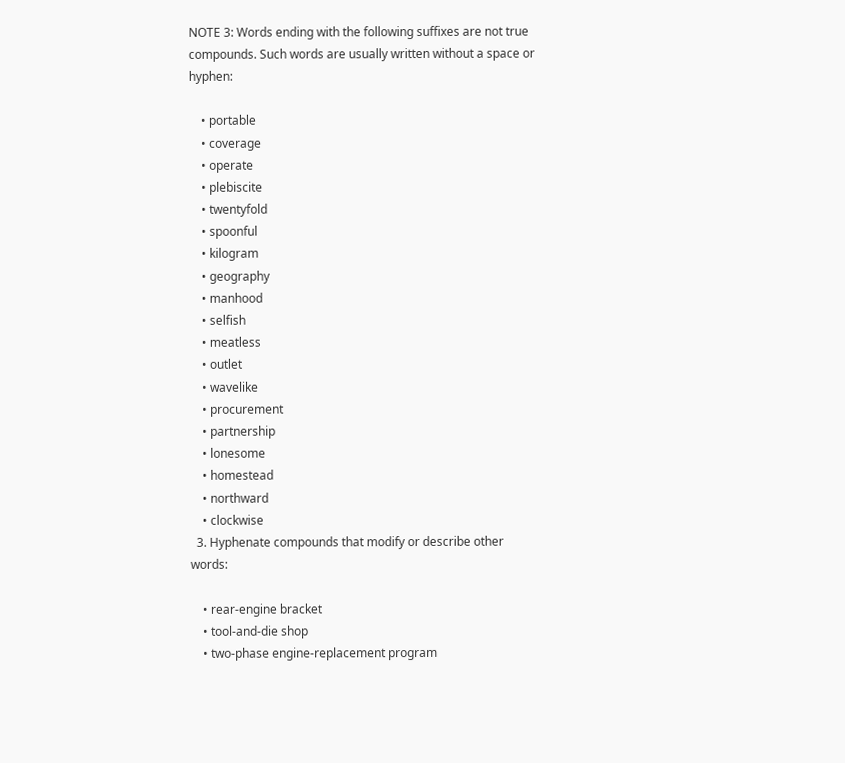NOTE 3: Words ending with the following suffixes are not true compounds. Such words are usually written without a space or hyphen:

    • portable
    • coverage
    • operate
    • plebiscite
    • twentyfold
    • spoonful
    • kilogram
    • geography
    • manhood
    • selfish
    • meatless
    • outlet
    • wavelike
    • procurement
    • partnership
    • lonesome
    • homestead
    • northward
    • clockwise
  3. Hyphenate compounds that modify or describe other words:

    • rear-engine bracket
    • tool-and-die shop
    • two-phase engine-replacement program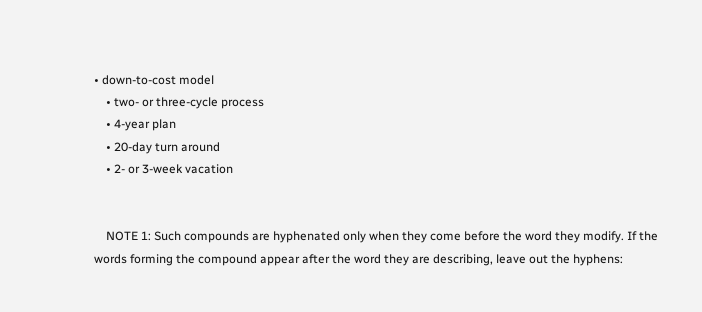• down-to-cost model
    • two- or three-cycle process
    • 4-year plan
    • 20-day turn around
    • 2- or 3-week vacation


    NOTE 1: Such compounds are hyphenated only when they come before the word they modify. If the words forming the compound appear after the word they are describing, leave out the hyphens: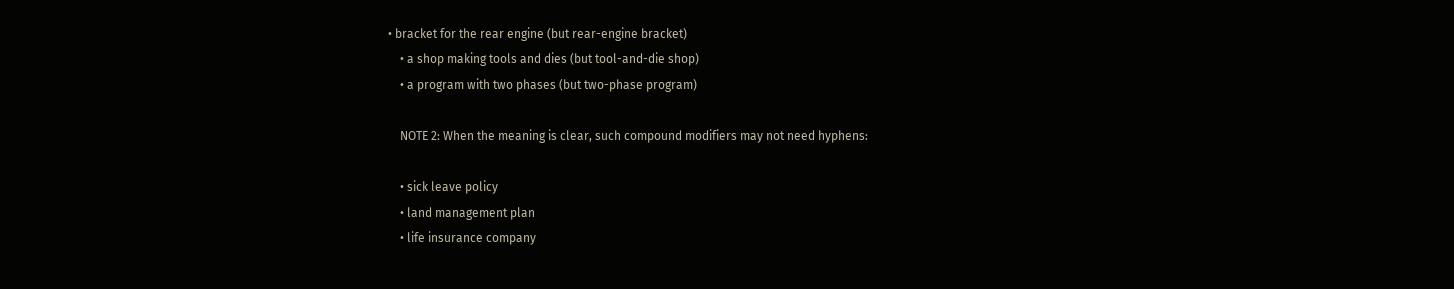• bracket for the rear engine (but rear-engine bracket)
    • a shop making tools and dies (but tool-and-die shop)
    • a program with two phases (but two-phase program)

    NOTE 2: When the meaning is clear, such compound modifiers may not need hyphens:

    • sick leave policy
    • land management plan
    • life insurance company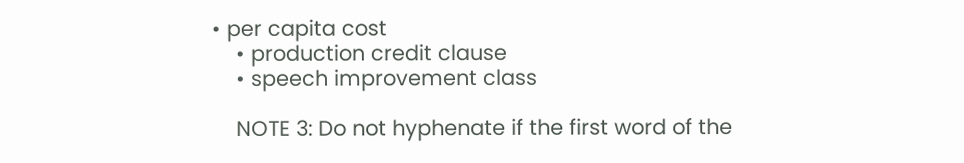• per capita cost
    • production credit clause
    • speech improvement class

    NOTE 3: Do not hyphenate if the first word of the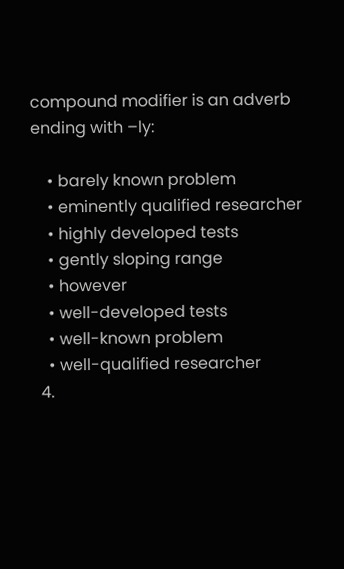compound modifier is an adverb ending with –ly:

    • barely known problem
    • eminently qualified researcher
    • highly developed tests
    • gently sloping range
    • however
    • well-developed tests
    • well-known problem
    • well-qualified researcher
  4.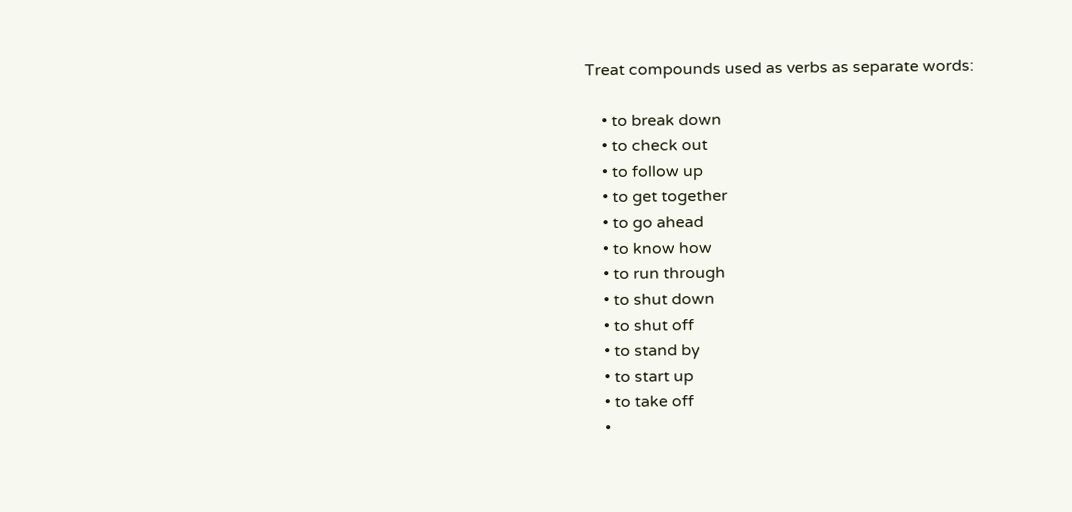Treat compounds used as verbs as separate words:

    • to break down
    • to check out
    • to follow up
    • to get together
    • to go ahead
    • to know how
    • to run through
    • to shut down
    • to shut off
    • to stand by
    • to start up
    • to take off
    •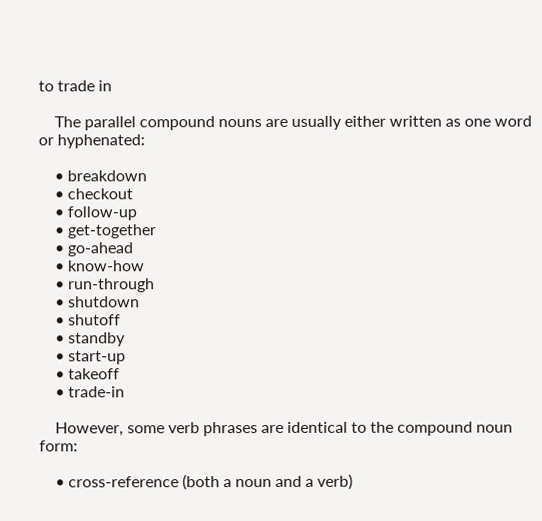to trade in

    The parallel compound nouns are usually either written as one word or hyphenated:

    • breakdown
    • checkout
    • follow-up
    • get-together
    • go-ahead
    • know-how
    • run-through
    • shutdown
    • shutoff
    • standby
    • start-up
    • takeoff
    • trade-in

    However, some verb phrases are identical to the compound noun form:

    • cross-reference (both a noun and a verb)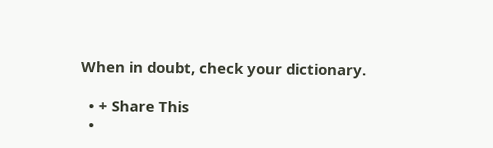When in doubt, check your dictionary.

  • + Share This
  •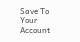Save To Your Account